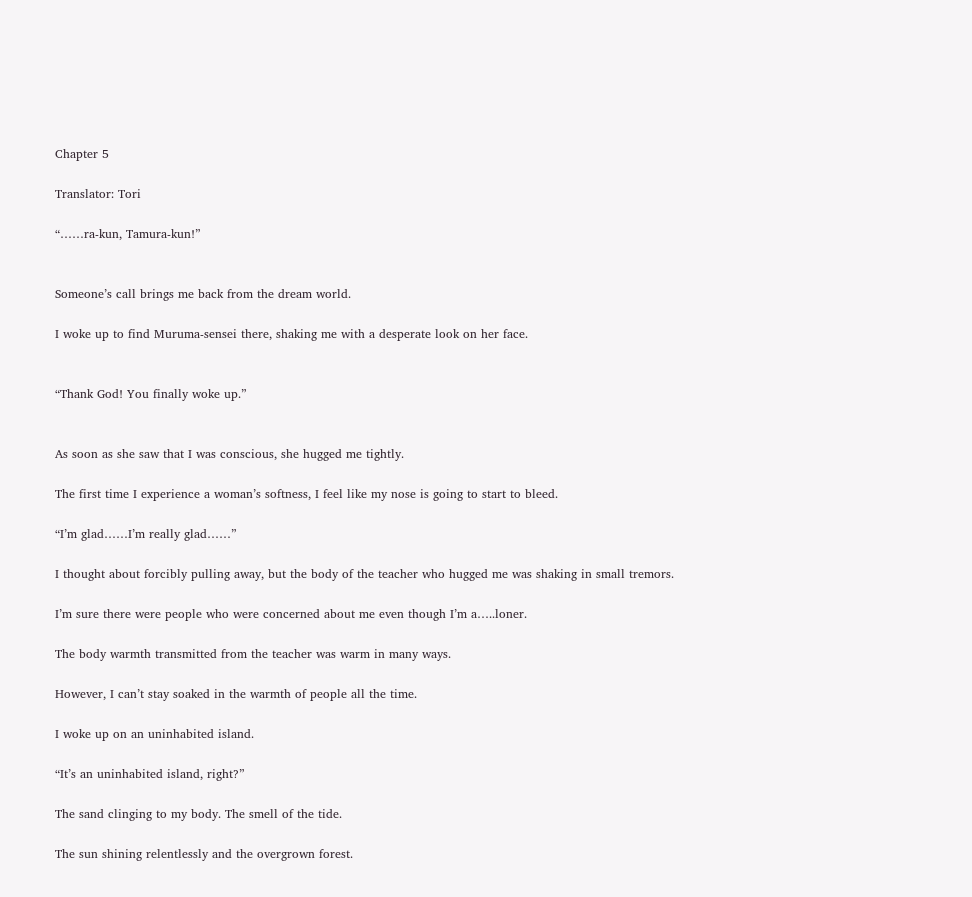Chapter 5

Translator: Tori

“……ra-kun, Tamura-kun!”


Someone’s call brings me back from the dream world.

I woke up to find Muruma-sensei there, shaking me with a desperate look on her face.


“Thank God! You finally woke up.”


As soon as she saw that I was conscious, she hugged me tightly.

The first time I experience a woman’s softness, I feel like my nose is going to start to bleed.

“I’m glad……I’m really glad……”

I thought about forcibly pulling away, but the body of the teacher who hugged me was shaking in small tremors.

I’m sure there were people who were concerned about me even though I’m a…..loner.

The body warmth transmitted from the teacher was warm in many ways.

However, I can’t stay soaked in the warmth of people all the time.

I woke up on an uninhabited island.

“It’s an uninhabited island, right?”

The sand clinging to my body. The smell of the tide.

The sun shining relentlessly and the overgrown forest.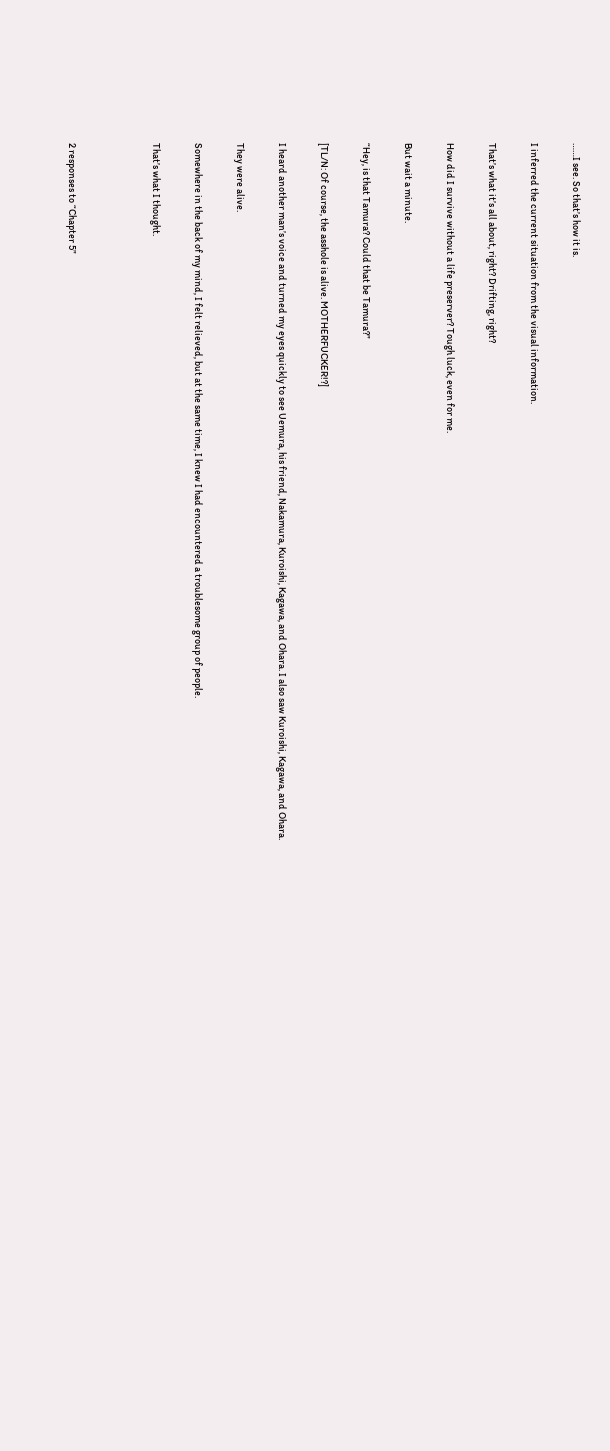……I see. So that’s how it is.

I inferred the current situation from the visual information.

That’s what it’s all about, right? Drifting, right?

How did I survive without a life preserver? Tough luck, even for me.

But wait a minute.

“Hey, is that Tamura? Could that be Tamura?”

[TL/N: Of course, the asshole is alive. MOTHERFUCKER!?]

I heard another man’s voice and turned my eyes quickly to see Uemura, his friend, Nakamura, Kuroishi, Kagawa, and Ohara. I also saw Kuroishi, Kagawa, and Ohara.

They were alive.

Somewhere in the back of my mind, I felt relieved, but at the same time, I knew I had encountered a troublesome group of people.

That’s what I thought.



2 responses to “Chapter 5”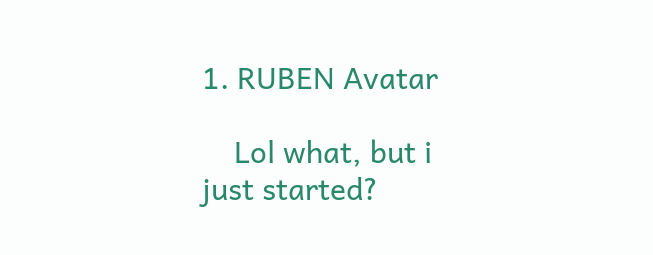1. RUBEN Avatar

    Lol what, but i just started?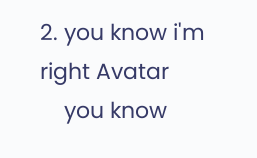2. you know i'm right Avatar
    you know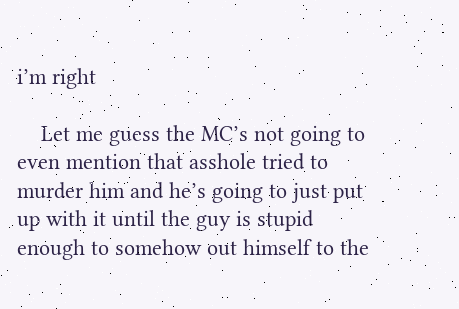i’m right

    Let me guess the MC’s not going to even mention that asshole tried to murder him and he’s going to just put up with it until the guy is stupid enough to somehow out himself to the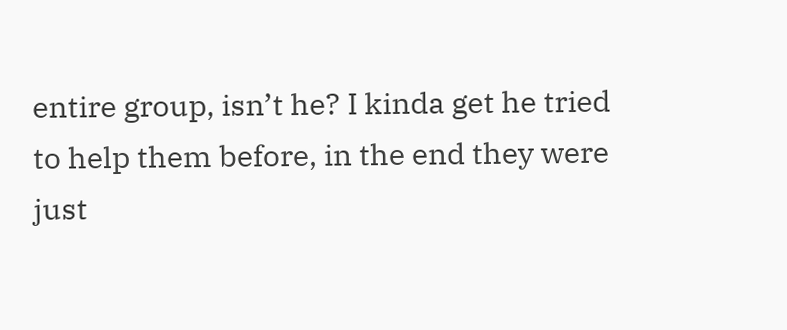entire group, isn’t he? I kinda get he tried to help them before, in the end they were just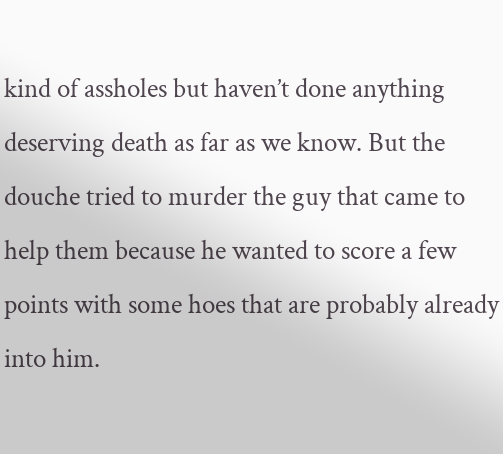kind of assholes but haven’t done anything deserving death as far as we know. But the douche tried to murder the guy that came to help them because he wanted to score a few points with some hoes that are probably already into him.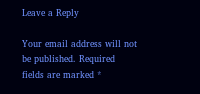Leave a Reply

Your email address will not be published. Required fields are marked *